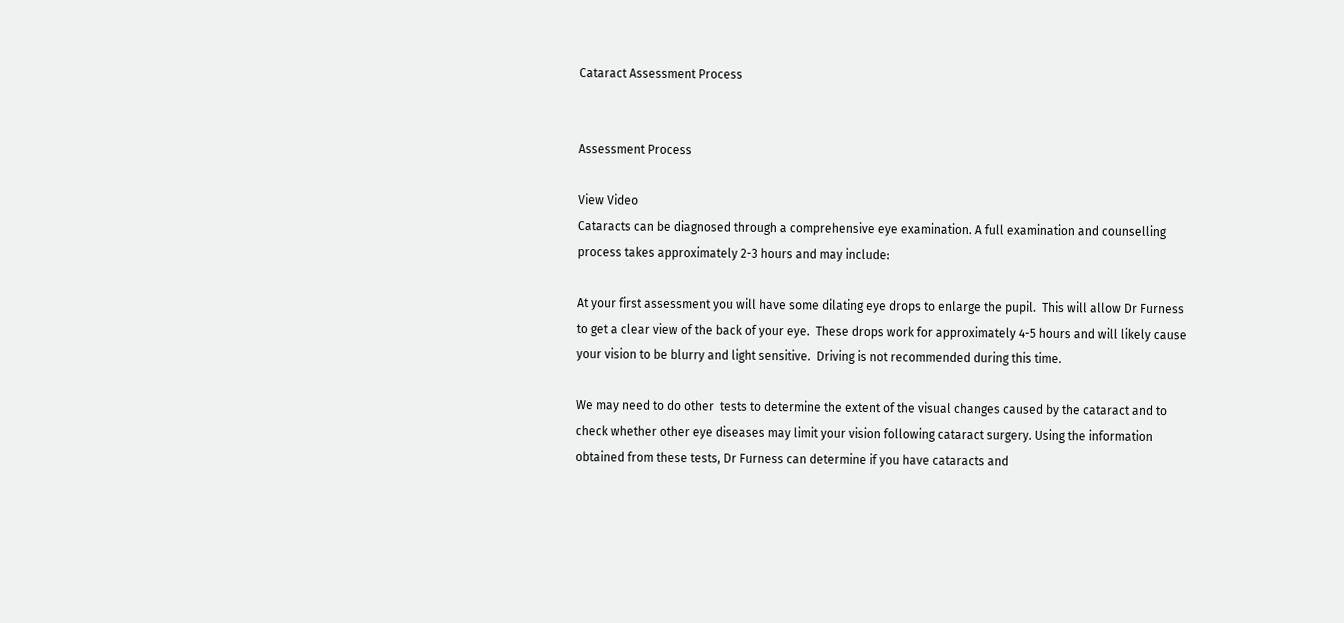Cataract Assessment Process


Assessment Process

View Video
Cataracts can be diagnosed through a comprehensive eye examination. A full examination and counselling process takes approximately 2-3 hours and may include:

At your first assessment you will have some dilating eye drops to enlarge the pupil.  This will allow Dr Furness to get a clear view of the back of your eye.  These drops work for approximately 4-5 hours and will likely cause your vision to be blurry and light sensitive.  Driving is not recommended during this time.

We may need to do other  tests to determine the extent of the visual changes caused by the cataract and to check whether other eye diseases may limit your vision following cataract surgery. Using the information obtained from these tests, Dr Furness can determine if you have cataracts and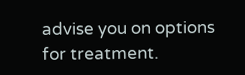advise you on options for treatment.